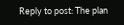Reply to post: The plan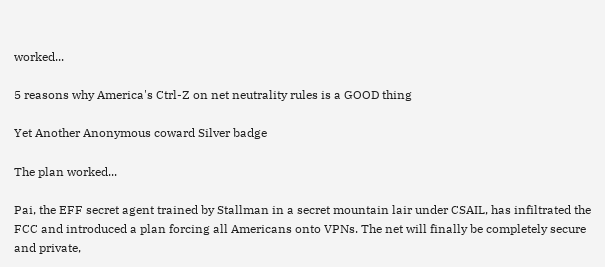worked...

5 reasons why America's Ctrl-Z on net neutrality rules is a GOOD thing

Yet Another Anonymous coward Silver badge

The plan worked...

Pai, the EFF secret agent trained by Stallman in a secret mountain lair under CSAIL, has infiltrated the FCC and introduced a plan forcing all Americans onto VPNs. The net will finally be completely secure and private,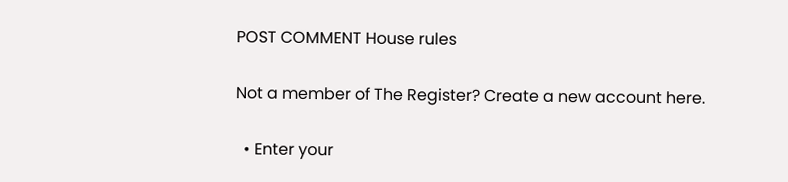POST COMMENT House rules

Not a member of The Register? Create a new account here.

  • Enter your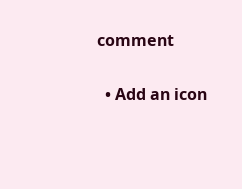comment

  • Add an icon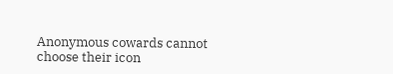Anonymous cowards cannot choose their icon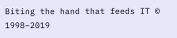Biting the hand that feeds IT © 1998–2019